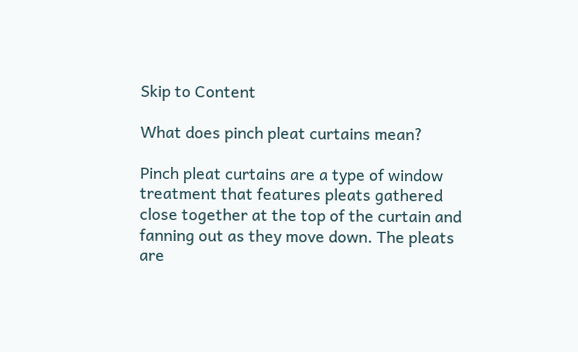Skip to Content

What does pinch pleat curtains mean?

Pinch pleat curtains are a type of window treatment that features pleats gathered close together at the top of the curtain and fanning out as they move down. The pleats are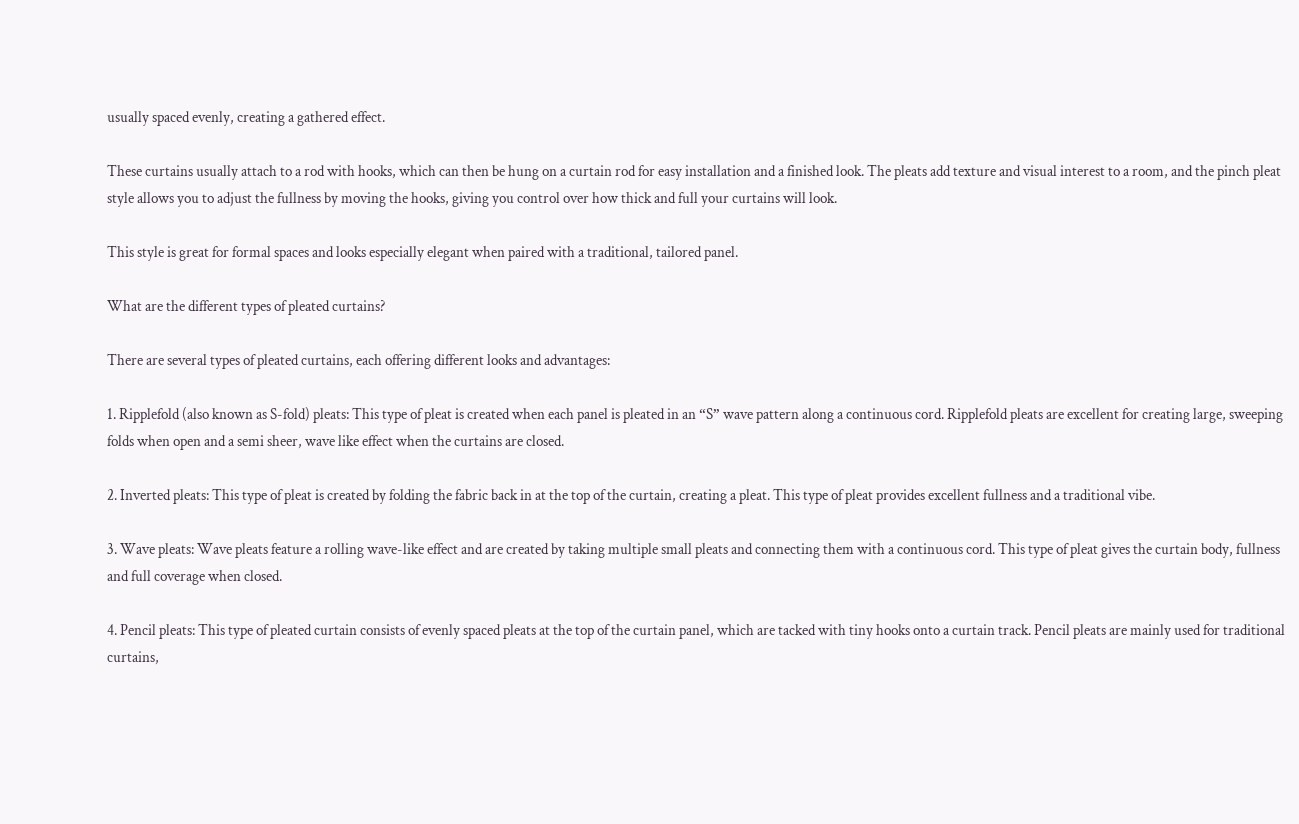usually spaced evenly, creating a gathered effect.

These curtains usually attach to a rod with hooks, which can then be hung on a curtain rod for easy installation and a finished look. The pleats add texture and visual interest to a room, and the pinch pleat style allows you to adjust the fullness by moving the hooks, giving you control over how thick and full your curtains will look.

This style is great for formal spaces and looks especially elegant when paired with a traditional, tailored panel.

What are the different types of pleated curtains?

There are several types of pleated curtains, each offering different looks and advantages:

1. Ripplefold (also known as S-fold) pleats: This type of pleat is created when each panel is pleated in an “S” wave pattern along a continuous cord. Ripplefold pleats are excellent for creating large, sweeping folds when open and a semi sheer, wave like effect when the curtains are closed.

2. Inverted pleats: This type of pleat is created by folding the fabric back in at the top of the curtain, creating a pleat. This type of pleat provides excellent fullness and a traditional vibe.

3. Wave pleats: Wave pleats feature a rolling wave-like effect and are created by taking multiple small pleats and connecting them with a continuous cord. This type of pleat gives the curtain body, fullness and full coverage when closed.

4. Pencil pleats: This type of pleated curtain consists of evenly spaced pleats at the top of the curtain panel, which are tacked with tiny hooks onto a curtain track. Pencil pleats are mainly used for traditional curtains,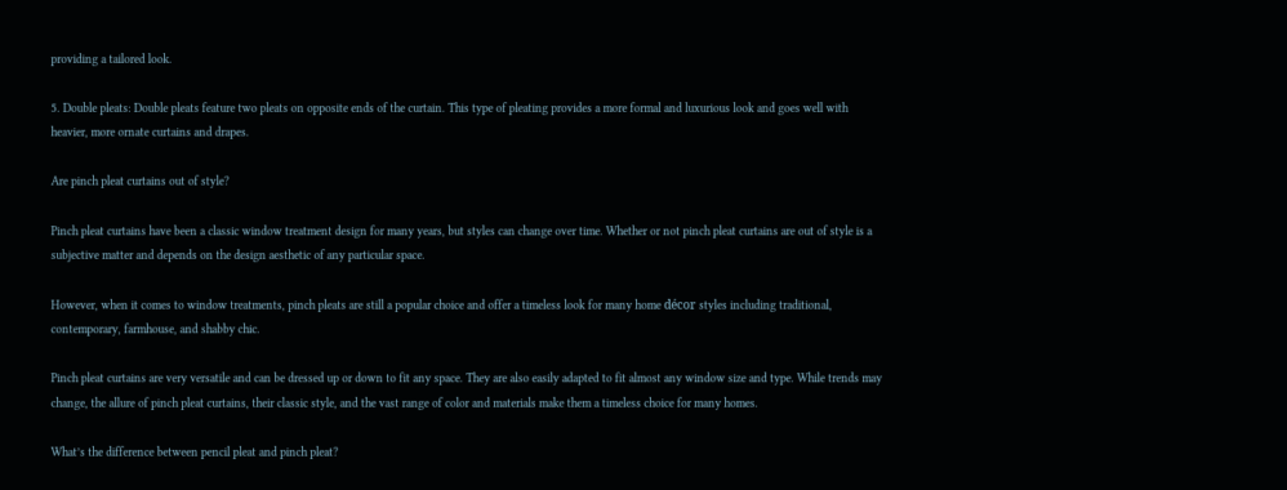providing a tailored look.

5. Double pleats: Double pleats feature two pleats on opposite ends of the curtain. This type of pleating provides a more formal and luxurious look and goes well with heavier, more ornate curtains and drapes.

Are pinch pleat curtains out of style?

Pinch pleat curtains have been a classic window treatment design for many years, but styles can change over time. Whether or not pinch pleat curtains are out of style is a subjective matter and depends on the design aesthetic of any particular space.

However, when it comes to window treatments, pinch pleats are still a popular choice and offer a timeless look for many home décor styles including traditional, contemporary, farmhouse, and shabby chic.

Pinch pleat curtains are very versatile and can be dressed up or down to fit any space. They are also easily adapted to fit almost any window size and type. While trends may change, the allure of pinch pleat curtains, their classic style, and the vast range of color and materials make them a timeless choice for many homes.

What’s the difference between pencil pleat and pinch pleat?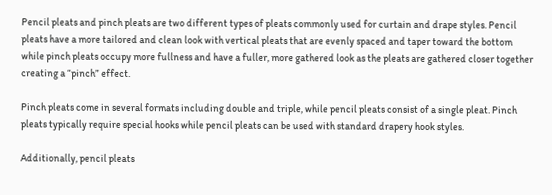Pencil pleats and pinch pleats are two different types of pleats commonly used for curtain and drape styles. Pencil pleats have a more tailored and clean look with vertical pleats that are evenly spaced and taper toward the bottom while pinch pleats occupy more fullness and have a fuller, more gathered look as the pleats are gathered closer together creating a “pinch” effect.

Pinch pleats come in several formats including double and triple, while pencil pleats consist of a single pleat. Pinch pleats typically require special hooks while pencil pleats can be used with standard drapery hook styles.

Additionally, pencil pleats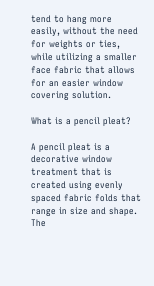tend to hang more easily, without the need for weights or ties, while utilizing a smaller face fabric that allows for an easier window covering solution.

What is a pencil pleat?

A pencil pleat is a decorative window treatment that is created using evenly spaced fabric folds that range in size and shape. The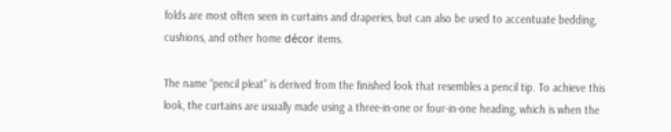folds are most often seen in curtains and draperies, but can also be used to accentuate bedding, cushions, and other home décor items.

The name “pencil pleat” is derived from the finished look that resembles a pencil tip. To achieve this look, the curtains are usually made using a three-in-one or four-in-one heading, which is when the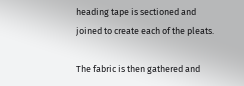heading tape is sectioned and joined to create each of the pleats.

The fabric is then gathered and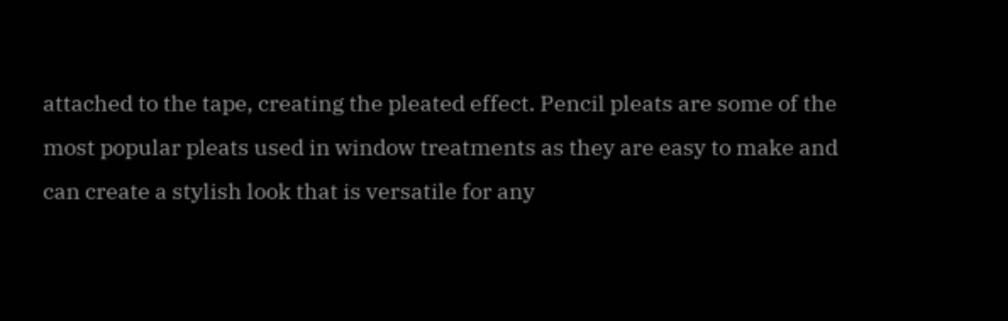attached to the tape, creating the pleated effect. Pencil pleats are some of the most popular pleats used in window treatments as they are easy to make and can create a stylish look that is versatile for any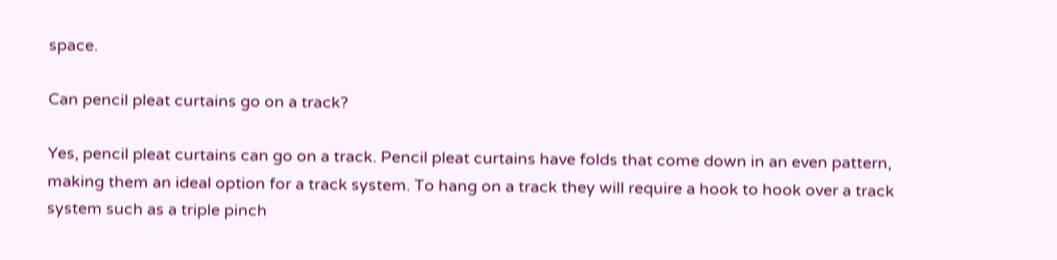space.

Can pencil pleat curtains go on a track?

Yes, pencil pleat curtains can go on a track. Pencil pleat curtains have folds that come down in an even pattern, making them an ideal option for a track system. To hang on a track they will require a hook to hook over a track system such as a triple pinch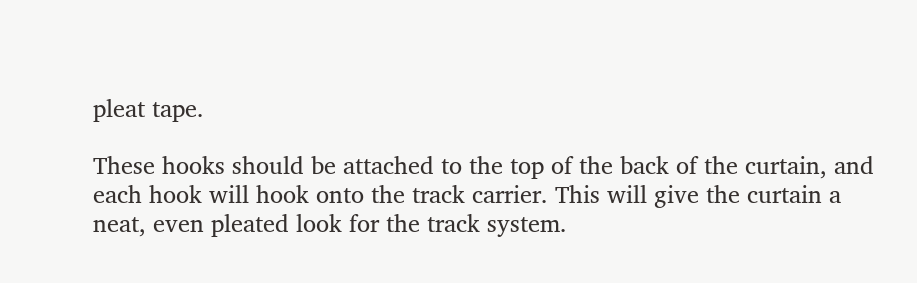pleat tape.

These hooks should be attached to the top of the back of the curtain, and each hook will hook onto the track carrier. This will give the curtain a neat, even pleated look for the track system.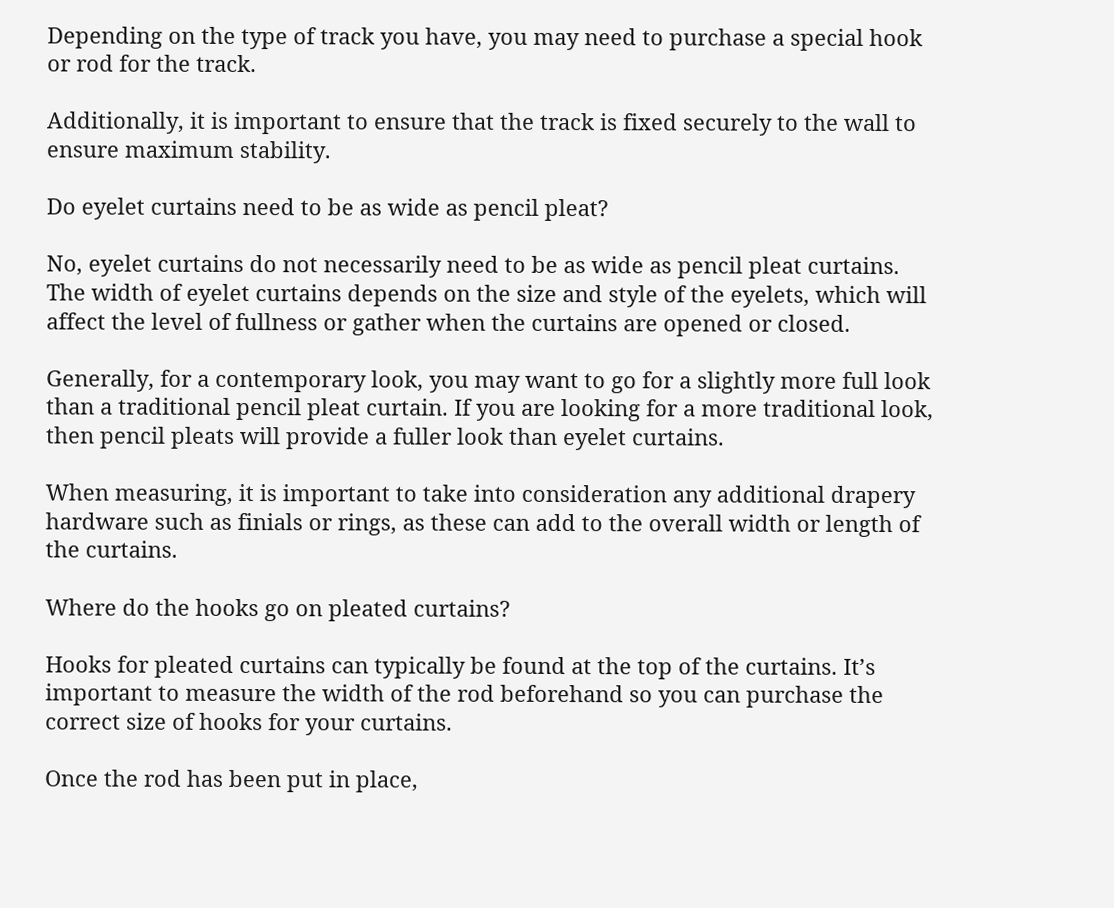Depending on the type of track you have, you may need to purchase a special hook or rod for the track.

Additionally, it is important to ensure that the track is fixed securely to the wall to ensure maximum stability.

Do eyelet curtains need to be as wide as pencil pleat?

No, eyelet curtains do not necessarily need to be as wide as pencil pleat curtains. The width of eyelet curtains depends on the size and style of the eyelets, which will affect the level of fullness or gather when the curtains are opened or closed.

Generally, for a contemporary look, you may want to go for a slightly more full look than a traditional pencil pleat curtain. If you are looking for a more traditional look, then pencil pleats will provide a fuller look than eyelet curtains.

When measuring, it is important to take into consideration any additional drapery hardware such as finials or rings, as these can add to the overall width or length of the curtains.

Where do the hooks go on pleated curtains?

Hooks for pleated curtains can typically be found at the top of the curtains. It’s important to measure the width of the rod beforehand so you can purchase the correct size of hooks for your curtains.

Once the rod has been put in place,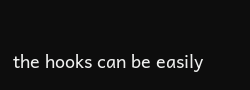the hooks can be easily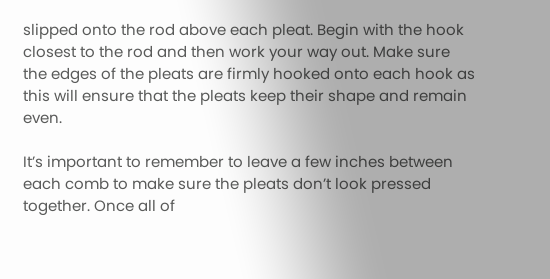slipped onto the rod above each pleat. Begin with the hook closest to the rod and then work your way out. Make sure the edges of the pleats are firmly hooked onto each hook as this will ensure that the pleats keep their shape and remain even.

It’s important to remember to leave a few inches between each comb to make sure the pleats don’t look pressed together. Once all of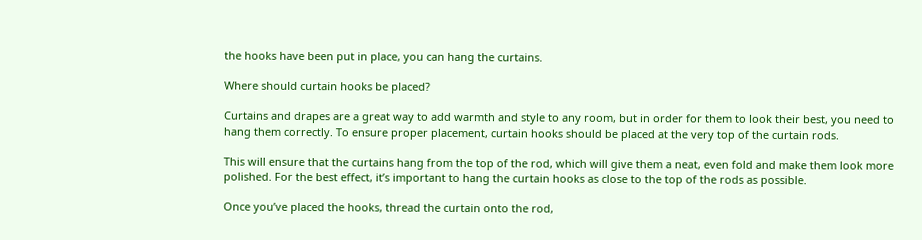the hooks have been put in place, you can hang the curtains.

Where should curtain hooks be placed?

Curtains and drapes are a great way to add warmth and style to any room, but in order for them to look their best, you need to hang them correctly. To ensure proper placement, curtain hooks should be placed at the very top of the curtain rods.

This will ensure that the curtains hang from the top of the rod, which will give them a neat, even fold and make them look more polished. For the best effect, it’s important to hang the curtain hooks as close to the top of the rods as possible.

Once you’ve placed the hooks, thread the curtain onto the rod,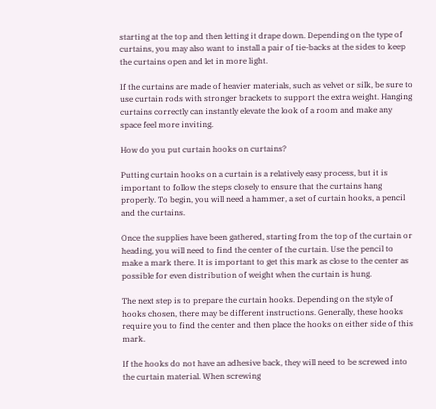starting at the top and then letting it drape down. Depending on the type of curtains, you may also want to install a pair of tie-backs at the sides to keep the curtains open and let in more light.

If the curtains are made of heavier materials, such as velvet or silk, be sure to use curtain rods with stronger brackets to support the extra weight. Hanging curtains correctly can instantly elevate the look of a room and make any space feel more inviting.

How do you put curtain hooks on curtains?

Putting curtain hooks on a curtain is a relatively easy process, but it is important to follow the steps closely to ensure that the curtains hang properly. To begin, you will need a hammer, a set of curtain hooks, a pencil and the curtains.

Once the supplies have been gathered, starting from the top of the curtain or heading, you will need to find the center of the curtain. Use the pencil to make a mark there. It is important to get this mark as close to the center as possible for even distribution of weight when the curtain is hung.

The next step is to prepare the curtain hooks. Depending on the style of hooks chosen, there may be different instructions. Generally, these hooks require you to find the center and then place the hooks on either side of this mark.

If the hooks do not have an adhesive back, they will need to be screwed into the curtain material. When screwing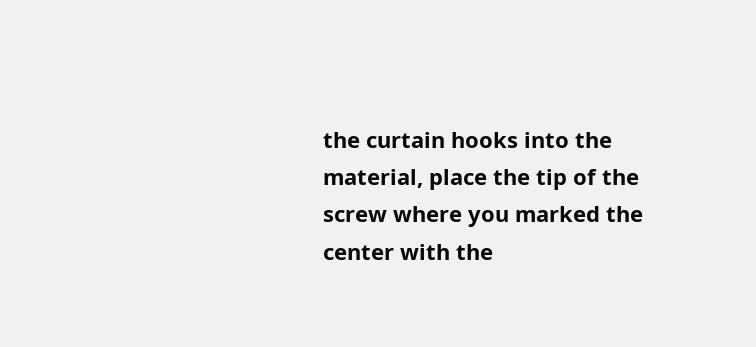the curtain hooks into the material, place the tip of the screw where you marked the center with the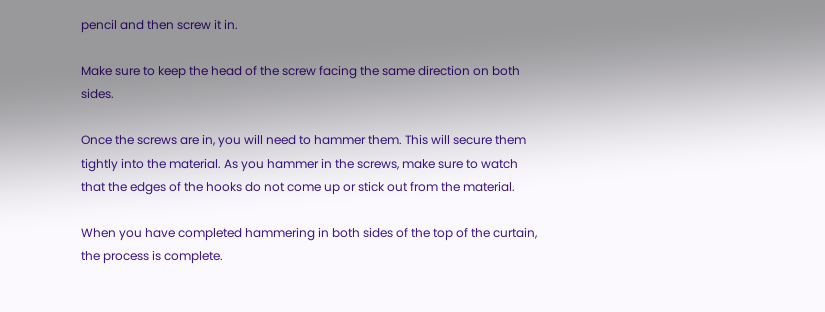pencil and then screw it in.

Make sure to keep the head of the screw facing the same direction on both sides.

Once the screws are in, you will need to hammer them. This will secure them tightly into the material. As you hammer in the screws, make sure to watch that the edges of the hooks do not come up or stick out from the material.

When you have completed hammering in both sides of the top of the curtain, the process is complete.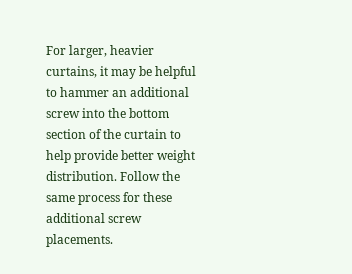For larger, heavier curtains, it may be helpful to hammer an additional screw into the bottom section of the curtain to help provide better weight distribution. Follow the same process for these additional screw placements.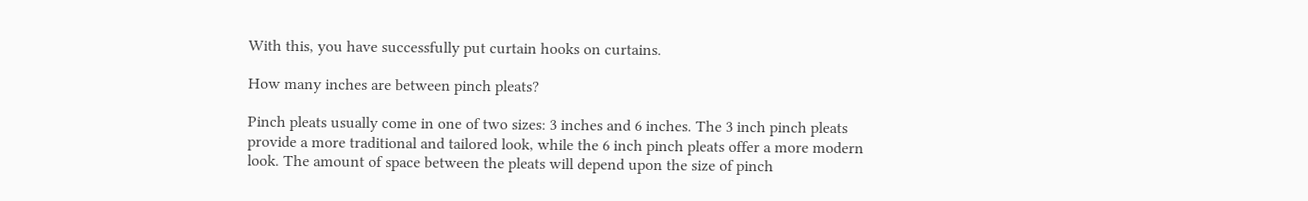With this, you have successfully put curtain hooks on curtains.

How many inches are between pinch pleats?

Pinch pleats usually come in one of two sizes: 3 inches and 6 inches. The 3 inch pinch pleats provide a more traditional and tailored look, while the 6 inch pinch pleats offer a more modern look. The amount of space between the pleats will depend upon the size of pinch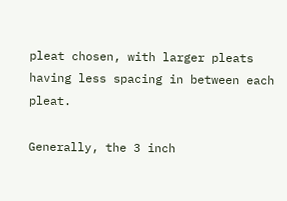pleat chosen, with larger pleats having less spacing in between each pleat.

Generally, the 3 inch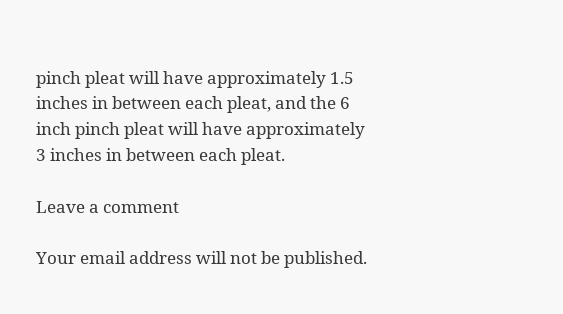pinch pleat will have approximately 1.5 inches in between each pleat, and the 6 inch pinch pleat will have approximately 3 inches in between each pleat.

Leave a comment

Your email address will not be published.